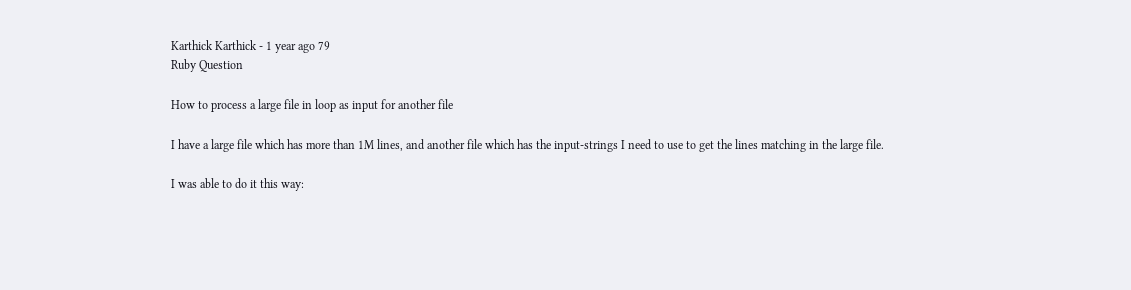Karthick Karthick - 1 year ago 79
Ruby Question

How to process a large file in loop as input for another file

I have a large file which has more than 1M lines, and another file which has the input-strings I need to use to get the lines matching in the large file.

I was able to do it this way: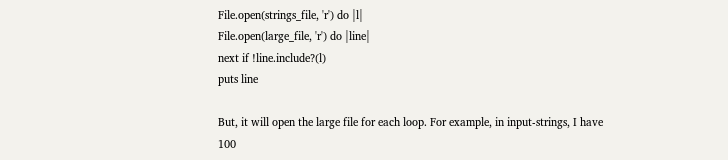File.open(strings_file, 'r') do |l|
File.open(large_file, 'r') do |line|
next if !line.include?(l)
puts line

But, it will open the large file for each loop. For example, in input-strings, I have 100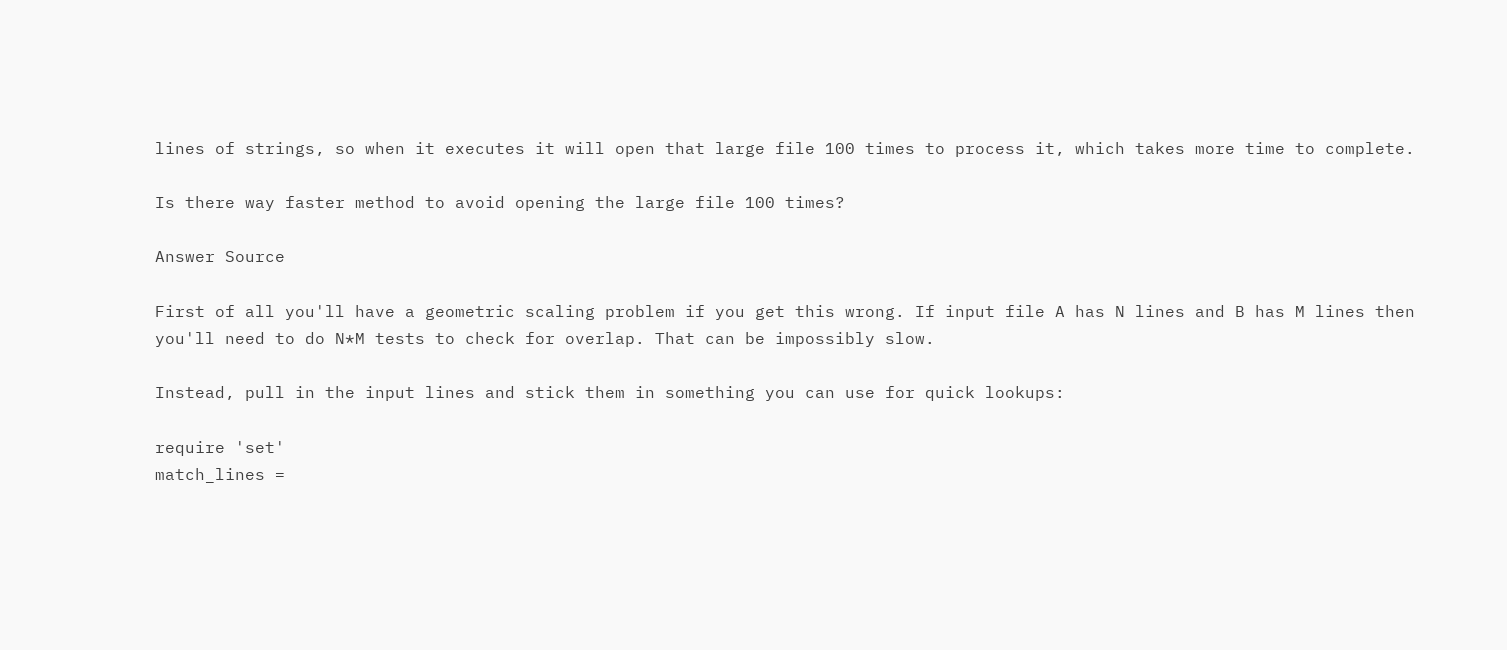lines of strings, so when it executes it will open that large file 100 times to process it, which takes more time to complete.

Is there way faster method to avoid opening the large file 100 times?

Answer Source

First of all you'll have a geometric scaling problem if you get this wrong. If input file A has N lines and B has M lines then you'll need to do N*M tests to check for overlap. That can be impossibly slow.

Instead, pull in the input lines and stick them in something you can use for quick lookups:

require 'set'
match_lines =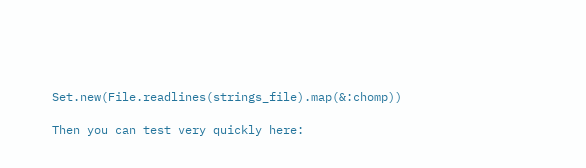Set.new(File.readlines(strings_file).map(&:chomp))

Then you can test very quickly here: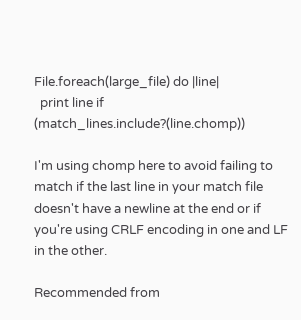File.foreach(large_file) do |line|
  print line if (match_lines.include?(line.chomp))

I'm using chomp here to avoid failing to match if the last line in your match file doesn't have a newline at the end or if you're using CRLF encoding in one and LF in the other.

Recommended from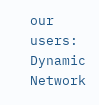our users: Dynamic Network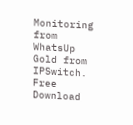Monitoring from WhatsUp Gold from IPSwitch. Free Download